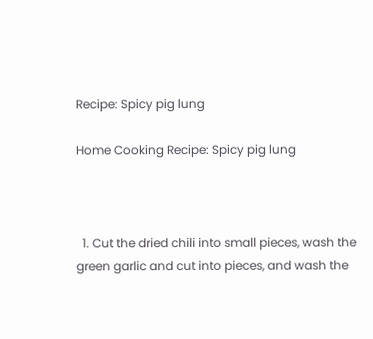Recipe: Spicy pig lung

Home Cooking Recipe: Spicy pig lung



  1. Cut the dried chili into small pieces, wash the green garlic and cut into pieces, and wash the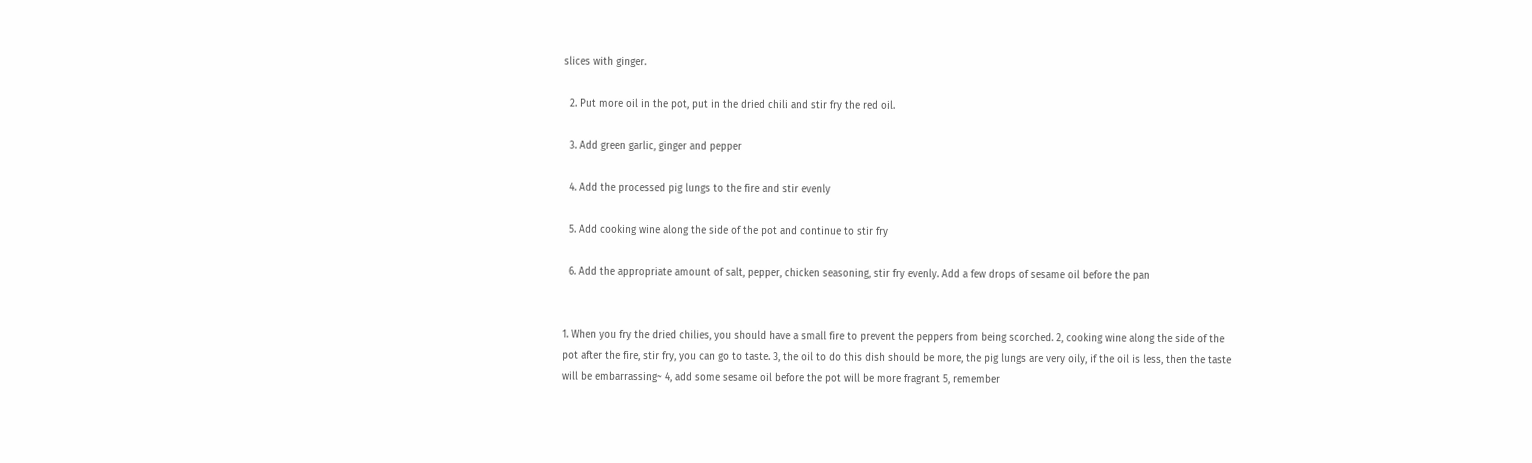slices with ginger.

  2. Put more oil in the pot, put in the dried chili and stir fry the red oil.

  3. Add green garlic, ginger and pepper

  4. Add the processed pig lungs to the fire and stir evenly

  5. Add cooking wine along the side of the pot and continue to stir fry

  6. Add the appropriate amount of salt, pepper, chicken seasoning, stir fry evenly. Add a few drops of sesame oil before the pan


1. When you fry the dried chilies, you should have a small fire to prevent the peppers from being scorched. 2, cooking wine along the side of the pot after the fire, stir fry, you can go to taste. 3, the oil to do this dish should be more, the pig lungs are very oily, if the oil is less, then the taste will be embarrassing~ 4, add some sesame oil before the pot will be more fragrant 5, remember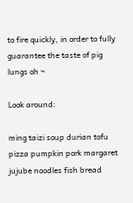to fire quickly, in order to fully guarantee the taste of pig lungs oh ~

Look around:

ming taizi soup durian tofu pizza pumpkin pork margaret jujube noodles fish bread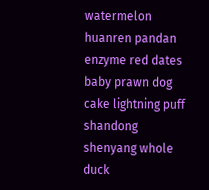watermelon huanren pandan enzyme red dates baby prawn dog cake lightning puff shandong shenyang whole duck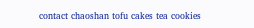contact chaoshan tofu cakes tea cookies